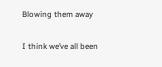Blowing them away

I think we’ve all been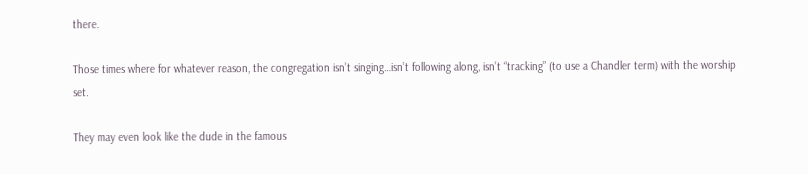there.

Those times where for whatever reason, the congregation isn’t singing…isn’t following along, isn’t “tracking” (to use a Chandler term) with the worship set.

They may even look like the dude in the famous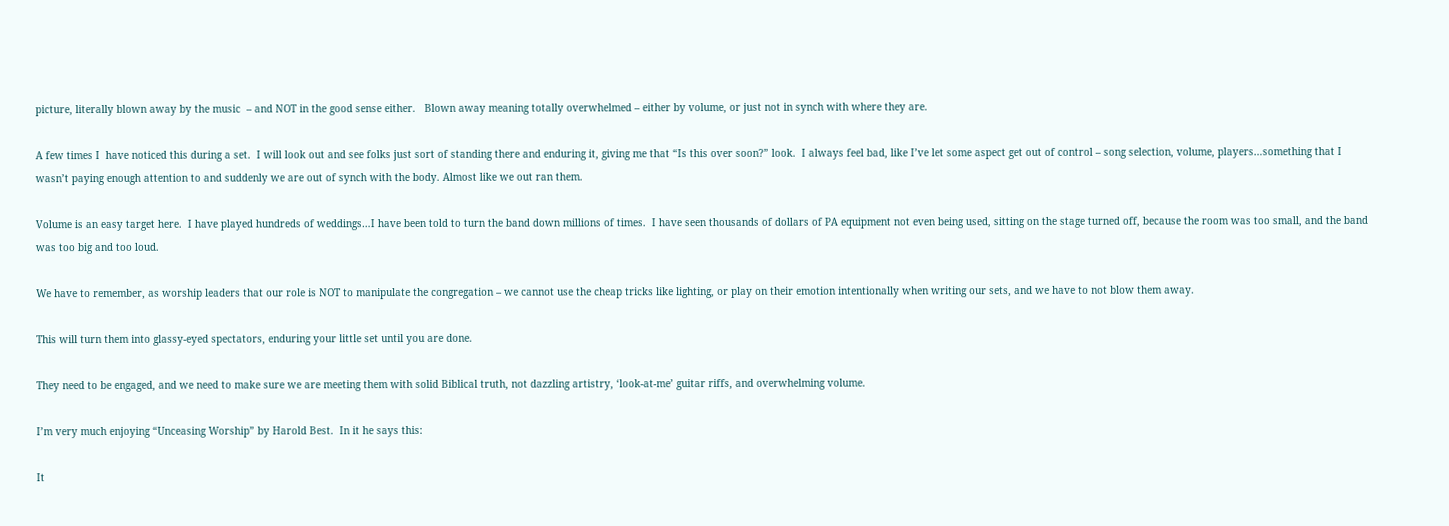picture, literally blown away by the music  – and NOT in the good sense either.   Blown away meaning totally overwhelmed – either by volume, or just not in synch with where they are.

A few times I  have noticed this during a set.  I will look out and see folks just sort of standing there and enduring it, giving me that “Is this over soon?” look.  I always feel bad, like I’ve let some aspect get out of control – song selection, volume, players…something that I wasn’t paying enough attention to and suddenly we are out of synch with the body. Almost like we out ran them.

Volume is an easy target here.  I have played hundreds of weddings…I have been told to turn the band down millions of times.  I have seen thousands of dollars of PA equipment not even being used, sitting on the stage turned off, because the room was too small, and the band was too big and too loud.

We have to remember, as worship leaders that our role is NOT to manipulate the congregation – we cannot use the cheap tricks like lighting, or play on their emotion intentionally when writing our sets, and we have to not blow them away.

This will turn them into glassy-eyed spectators, enduring your little set until you are done.

They need to be engaged, and we need to make sure we are meeting them with solid Biblical truth, not dazzling artistry, ‘look-at-me’ guitar riffs, and overwhelming volume.

I’m very much enjoying “Unceasing Worship” by Harold Best.  In it he says this:

It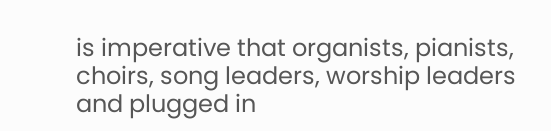is imperative that organists, pianists, choirs, song leaders, worship leaders and plugged in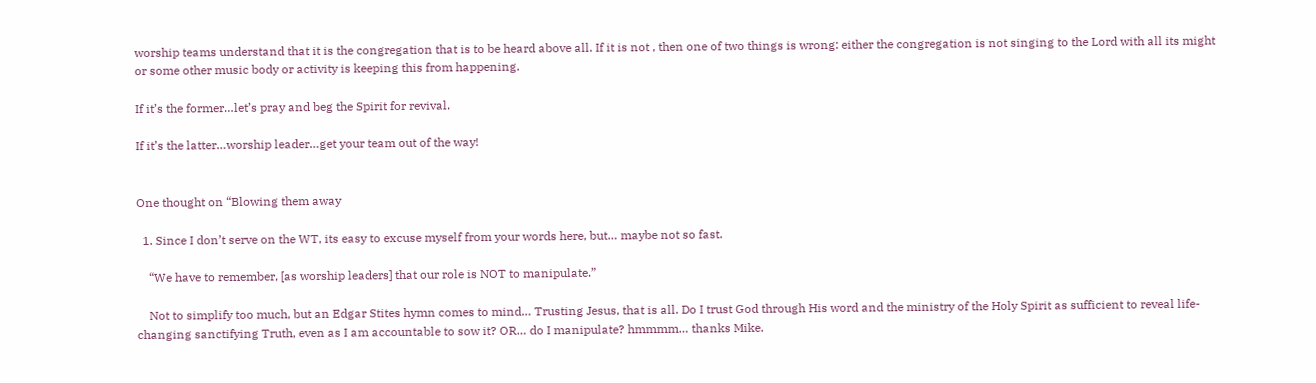worship teams understand that it is the congregation that is to be heard above all. If it is not , then one of two things is wrong: either the congregation is not singing to the Lord with all its might or some other music body or activity is keeping this from happening.

If it’s the former…let’s pray and beg the Spirit for revival.

If it’s the latter…worship leader…get your team out of the way!


One thought on “Blowing them away

  1. Since I don’t serve on the WT, its easy to excuse myself from your words here, but… maybe not so fast.

    “We have to remember, [as worship leaders] that our role is NOT to manipulate.”

    Not to simplify too much, but an Edgar Stites hymn comes to mind… Trusting Jesus, that is all. Do I trust God through His word and the ministry of the Holy Spirit as sufficient to reveal life-changing sanctifying Truth, even as I am accountable to sow it? OR… do I manipulate? hmmmm… thanks Mike.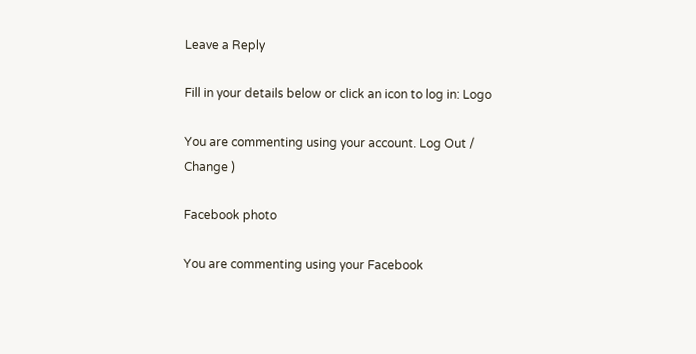Leave a Reply

Fill in your details below or click an icon to log in: Logo

You are commenting using your account. Log Out /  Change )

Facebook photo

You are commenting using your Facebook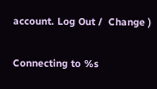account. Log Out /  Change )

Connecting to %s